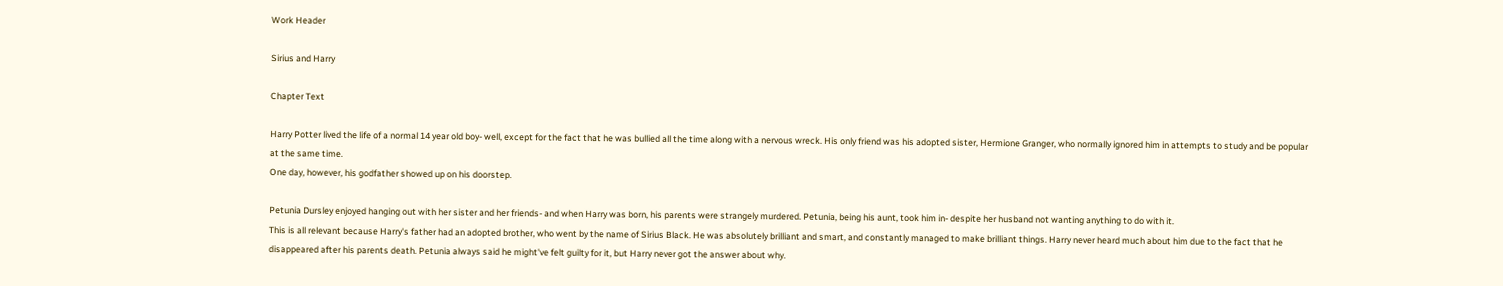Work Header

Sirius and Harry

Chapter Text

Harry Potter lived the life of a normal 14 year old boy- well, except for the fact that he was bullied all the time along with a nervous wreck. His only friend was his adopted sister, Hermione Granger, who normally ignored him in attempts to study and be popular at the same time.
One day, however, his godfather showed up on his doorstep.

Petunia Dursley enjoyed hanging out with her sister and her friends- and when Harry was born, his parents were strangely murdered. Petunia, being his aunt, took him in- despite her husband not wanting anything to do with it.
This is all relevant because Harry's father had an adopted brother, who went by the name of Sirius Black. He was absolutely brilliant and smart, and constantly managed to make brilliant things. Harry never heard much about him due to the fact that he disappeared after his parents death. Petunia always said he might've felt guilty for it, but Harry never got the answer about why.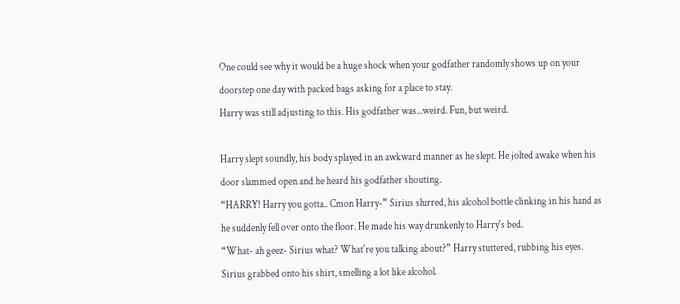One could see why it would be a huge shock when your godfather randomly shows up on your doorstep one day with packed bags asking for a place to stay.
Harry was still adjusting to this. His godfather was...weird. Fun, but weird.

Harry slept soundly, his body splayed in an awkward manner as he slept. He jolted awake when his door slammed open and he heard his godfather shouting.
“HARRY! Harry you gotta.. Cmon Harry-” Sirius slurred, his alcohol bottle clinking in his hand as he suddenly fell over onto the floor. He made his way drunkenly to Harry's bed.
“What- ah geez- Sirius what? What're you talking about?” Harry stuttered, rubbing his eyes. Sirius grabbed onto his shirt, smelling a lot like alcohol.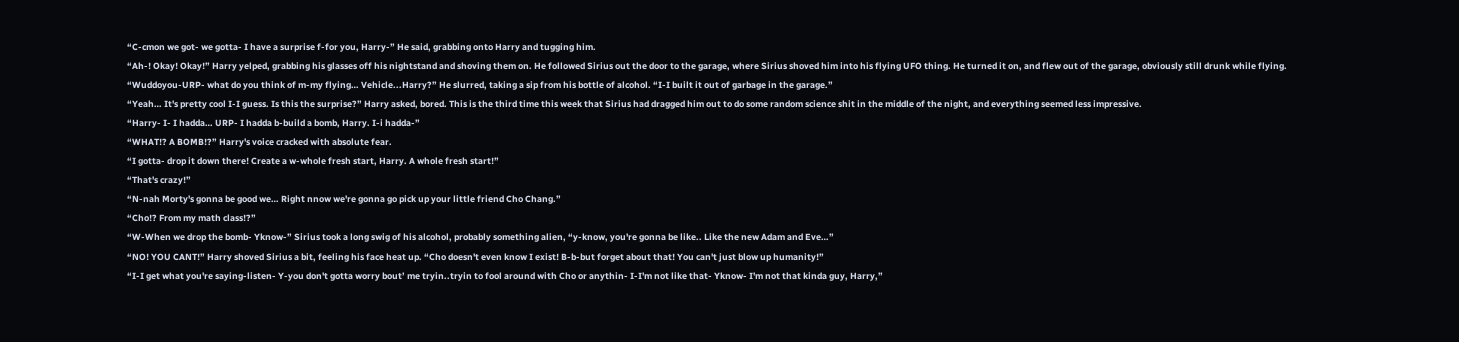“C-cmon we got- we gotta- I have a surprise f-for you, Harry-” He said, grabbing onto Harry and tugging him.
“Ah-! Okay! Okay!” Harry yelped, grabbing his glasses off his nightstand and shoving them on. He followed Sirius out the door to the garage, where Sirius shoved him into his flying UFO thing. He turned it on, and flew out of the garage, obviously still drunk while flying.
“Wuddoyou-URP- what do you think of m-my flying… Vehicle...Harry?” He slurred, taking a sip from his bottle of alcohol. “I-I built it out of garbage in the garage.”
“Yeah… It's pretty cool I-I guess. Is this the surprise?” Harry asked, bored. This is the third time this week that Sirius had dragged him out to do some random science shit in the middle of the night, and everything seemed less impressive.
“Harry- I- I hadda… URP- I hadda b-build a bomb, Harry. I-i hadda-”
“WHAT!? A BOMB!?” Harry's voice cracked with absolute fear.
“I gotta- drop it down there! Create a w-whole fresh start, Harry. A whole fresh start!”
“That's crazy!”
“N-nah Morty's gonna be good we… Right nnow we're gonna go pick up your little friend Cho Chang.”
“Cho!? From my math class!?”
“W-When we drop the bomb- Yknow-” Sirius took a long swig of his alcohol, probably something alien, “y-know, you're gonna be like.. Like the new Adam and Eve…”
“NO! YOU CANT!” Harry shoved Sirius a bit, feeling his face heat up. “Cho doesn't even know I exist! B-b-but forget about that! You can't just blow up humanity!”
“I-I get what you're saying-listen- Y-you don't gotta worry bout’ me tryin..tryin to fool around with Cho or anythin- I-I'm not like that- Yknow- I'm not that kinda guy, Harry,”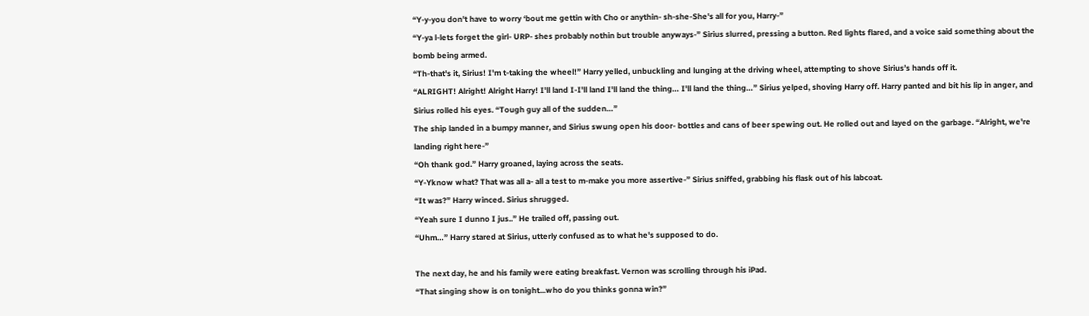“Y-y-you don't have to worry ‘bout me gettin with Cho or anythin- sh-she-She's all for you, Harry-”
“Y-ya l-lets forget the girl- URP- shes probably nothin but trouble anyways-” Sirius slurred, pressing a button. Red lights flared, and a voice said something about the bomb being armed.
“Th-that's it, Sirius! I'm t-taking the wheel!” Harry yelled, unbuckling and lunging at the driving wheel, attempting to shove Sirius’s hands off it.
“ALRIGHT! Alright! Alright Harry! I'll land I-I'll land I'll land the thing… I'll land the thing…” Sirius yelped, shoving Harry off. Harry panted and bit his lip in anger, and Sirius rolled his eyes. “Tough guy all of the sudden…”
The ship landed in a bumpy manner, and Sirius swung open his door- bottles and cans of beer spewing out. He rolled out and layed on the garbage. “Alright, we're landing right here-”
“Oh thank god.” Harry groaned, laying across the seats.
“Y-Yknow what? That was all a- all a test to m-make you more assertive-” Sirius sniffed, grabbing his flask out of his labcoat.
“It was?” Harry winced. Sirius shrugged.
“Yeah sure I dunno I jus..” He trailed off, passing out.
“Uhm…” Harry stared at Sirius, utterly confused as to what he's supposed to do.

The next day, he and his family were eating breakfast. Vernon was scrolling through his iPad.
“That singing show is on tonight...who do you thinks gonna win?”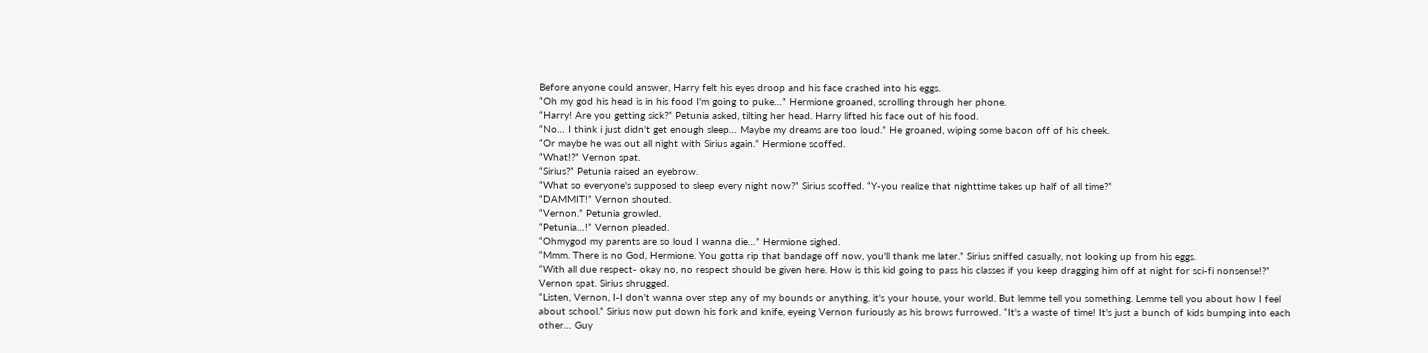Before anyone could answer, Harry felt his eyes droop and his face crashed into his eggs.
“Oh my god his head is in his food I'm going to puke…” Hermione groaned, scrolling through her phone.
“Harry! Are you getting sick?” Petunia asked, tilting her head. Harry lifted his face out of his food.
“No… I think i just didn't get enough sleep… Maybe my dreams are too loud.” He groaned, wiping some bacon off of his cheek.
“Or maybe he was out all night with Sirius again.” Hermione scoffed.
“What!?” Vernon spat.
“Sirius?” Petunia raised an eyebrow.
“What so everyone's supposed to sleep every night now?” Sirius scoffed. “Y-you realize that nighttime takes up half of all time?”
“DAMMIT!” Vernon shouted.
“Vernon.” Petunia growled.
“Petunia…!” Vernon pleaded.
“Ohmygod my parents are so loud I wanna die…” Hermione sighed.
“Mmm. There is no God, Hermione. You gotta rip that bandage off now, you'll thank me later.” Sirius sniffed casually, not looking up from his eggs.
“With all due respect- okay no, no respect should be given here. How is this kid going to pass his classes if you keep dragging him off at night for sci-fi nonsense!?” Vernon spat. Sirius shrugged.
“Listen, Vernon, I-I don't wanna over step any of my bounds or anything, it's your house, your world. But lemme tell you something. Lemme tell you about how I feel about school.” Sirius now put down his fork and knife, eyeing Vernon furiously as his brows furrowed. “It's a waste of time! It's just a bunch of kids bumping into each other… Guy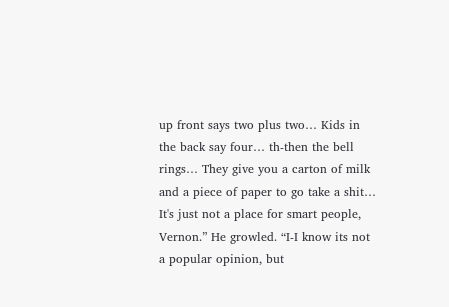up front says two plus two… Kids in the back say four… th-then the bell rings… They give you a carton of milk and a piece of paper to go take a shit… It's just not a place for smart people, Vernon.” He growled. “I-I know its not a popular opinion, but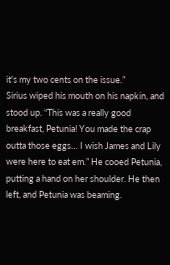it's my two cents on the issue.”
Sirius wiped his mouth on his napkin, and stood up. “This was a really good breakfast, Petunia! You made the crap outta those eggs… I wish James and Lily were here to eat em.” He cooed Petunia, putting a hand on her shoulder. He then left, and Petunia was beaming.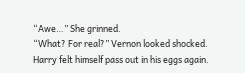“Awe…” She grinned.
“What? For real?” Vernon looked shocked.
Harry felt himself pass out in his eggs again.